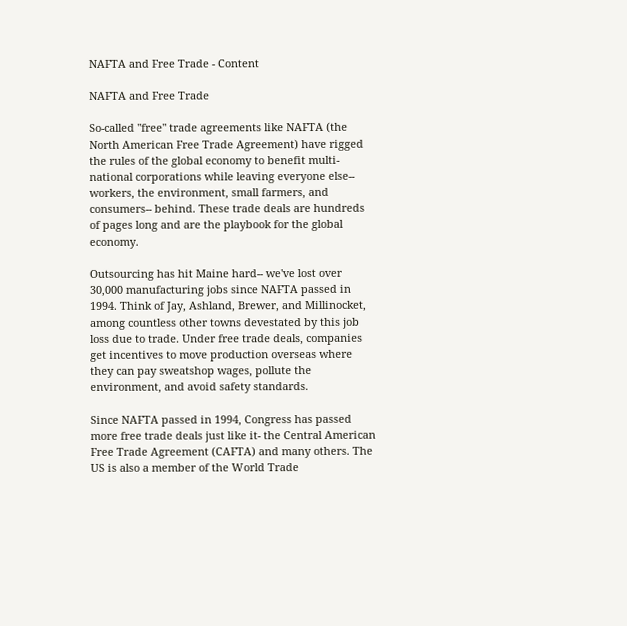NAFTA and Free Trade - Content

NAFTA and Free Trade

So-called "free" trade agreements like NAFTA (the North American Free Trade Agreement) have rigged the rules of the global economy to benefit multi-national corporations while leaving everyone else-- workers, the environment, small farmers, and consumers-- behind. These trade deals are hundreds of pages long and are the playbook for the global economy.

Outsourcing has hit Maine hard-- we've lost over 30,000 manufacturing jobs since NAFTA passed in 1994. Think of Jay, Ashland, Brewer, and Millinocket, among countless other towns devestated by this job loss due to trade. Under free trade deals, companies get incentives to move production overseas where they can pay sweatshop wages, pollute the environment, and avoid safety standards.

Since NAFTA passed in 1994, Congress has passed more free trade deals just like it- the Central American Free Trade Agreement (CAFTA) and many others. The US is also a member of the World Trade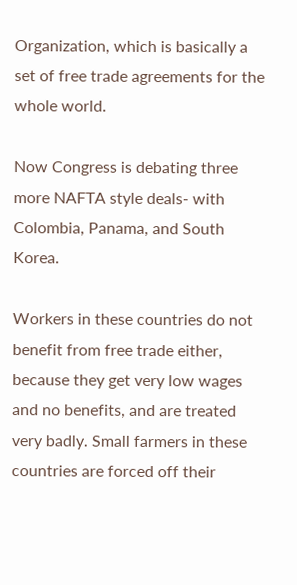Organization, which is basically a set of free trade agreements for the whole world.

Now Congress is debating three more NAFTA style deals- with Colombia, Panama, and South Korea.

Workers in these countries do not benefit from free trade either, because they get very low wages and no benefits, and are treated very badly. Small farmers in these countries are forced off their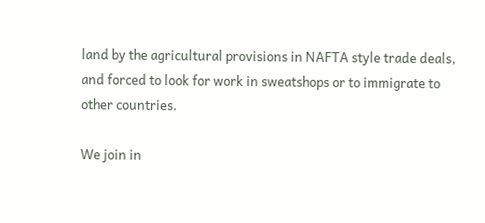land by the agricultural provisions in NAFTA style trade deals, and forced to look for work in sweatshops or to immigrate to other countries.

We join in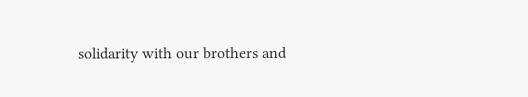solidarity with our brothers and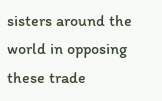sisters around the world in opposing these trade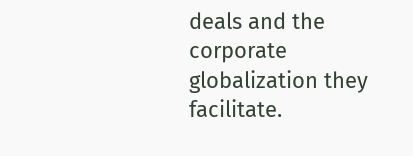deals and the corporate globalization they facilitate.